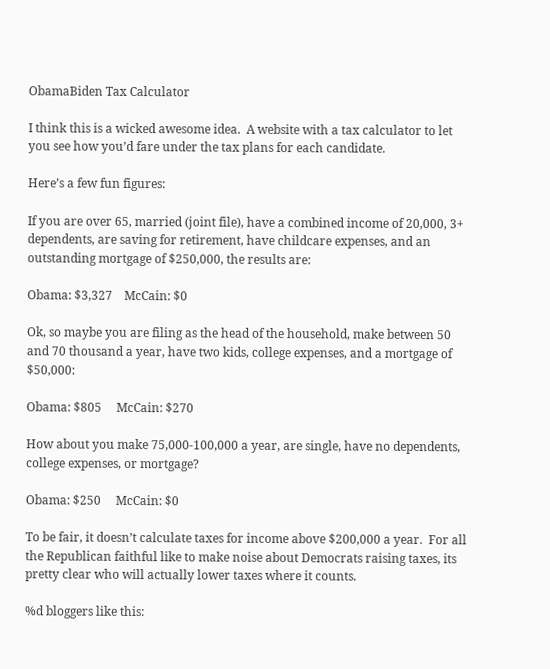ObamaBiden Tax Calculator

I think this is a wicked awesome idea.  A website with a tax calculator to let you see how you’d fare under the tax plans for each candidate.

Here’s a few fun figures:

If you are over 65, married (joint file), have a combined income of 20,000, 3+ dependents, are saving for retirement, have childcare expenses, and an outstanding mortgage of $250,000, the results are:

Obama: $3,327    McCain: $0

Ok, so maybe you are filing as the head of the household, make between 50 and 70 thousand a year, have two kids, college expenses, and a mortgage of $50,000:

Obama: $805     McCain: $270

How about you make 75,000-100,000 a year, are single, have no dependents, college expenses, or mortgage?

Obama: $250     McCain: $0

To be fair, it doesn’t calculate taxes for income above $200,000 a year.  For all the Republican faithful like to make noise about Democrats raising taxes, its pretty clear who will actually lower taxes where it counts.

%d bloggers like this: